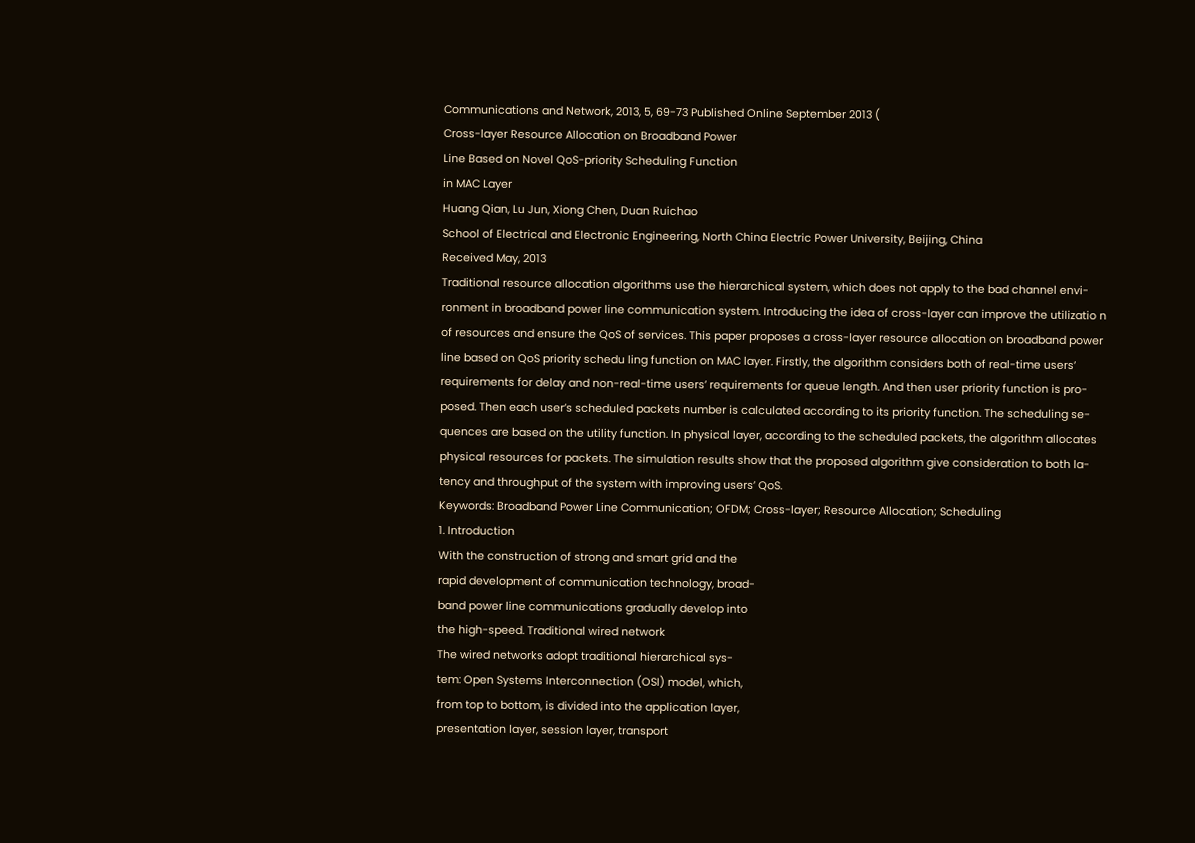Communications and Network, 2013, 5, 69-73 Published Online September 2013 (
Cross-layer Resource Allocation on Broadband Power
Line Based on Novel QoS-priority Scheduling Function
in MAC Layer
Huang Qian, Lu Jun, Xiong Chen, Duan Ruichao
School of Electrical and Electronic Engineering, North China Electric Power University, Beijing, China
Received May, 2013
Traditional resource allocation algorithms use the hierarchical system, which does not apply to the bad channel envi-
ronment in broadband power line communication system. Introducing the idea of cross-layer can improve the utilizatio n
of resources and ensure the QoS of services. This paper proposes a cross-layer resource allocation on broadband power
line based on QoS priority schedu ling function on MAC layer. Firstly, the algorithm considers both of real-time users’
requirements for delay and non-real-time users’ requirements for queue length. And then user priority function is pro-
posed. Then each user’s scheduled packets number is calculated according to its priority function. The scheduling se-
quences are based on the utility function. In physical layer, according to the scheduled packets, the algorithm allocates
physical resources for packets. The simulation results show that the proposed algorithm give consideration to both la-
tency and throughput of the system with improving users’ QoS.
Keywords: Broadband Power Line Communication; OFDM; Cross-layer; Resource Allocation; Scheduling
1. Introduction
With the construction of strong and smart grid and the
rapid development of communication technology, broad-
band power line communications gradually develop into
the high-speed. Traditional wired network
The wired networks adopt traditional hierarchical sys-
tem: Open Systems Interconnection (OSI) model, which,
from top to bottom, is divided into the application layer,
presentation layer, session layer, transport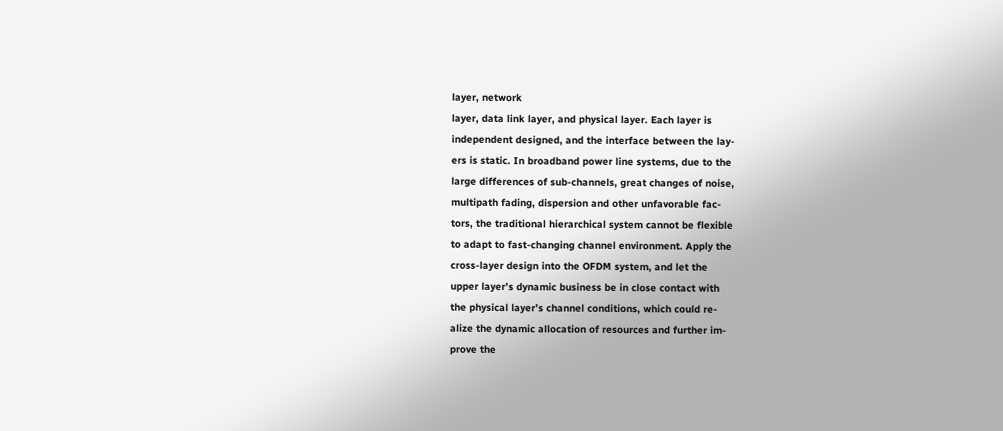layer, network
layer, data link layer, and physical layer. Each layer is
independent designed, and the interface between the lay-
ers is static. In broadband power line systems, due to the
large differences of sub-channels, great changes of noise,
multipath fading, dispersion and other unfavorable fac-
tors, the traditional hierarchical system cannot be flexible
to adapt to fast-changing channel environment. Apply the
cross-layer design into the OFDM system, and let the
upper layer’s dynamic business be in close contact with
the physical layer’s channel conditions, which could re-
alize the dynamic allocation of resources and further im-
prove the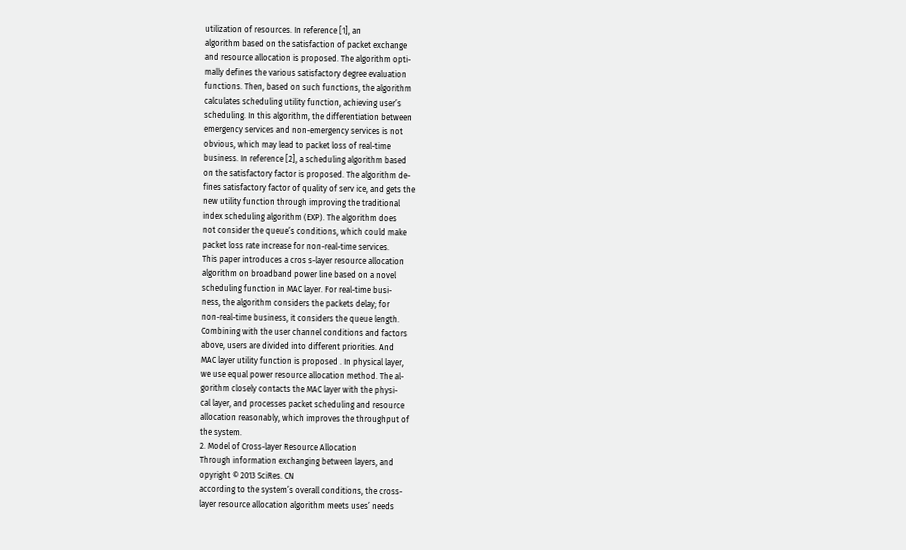utilization of resources. In reference [1], an
algorithm based on the satisfaction of packet exchange
and resource allocation is proposed. The algorithm opti-
mally defines the various satisfactory degree evaluation
functions. Then, based on such functions, the algorithm
calculates scheduling utility function, achieving user’s
scheduling. In this algorithm, the differentiation between
emergency services and non-emergency services is not
obvious, which may lead to packet loss of real-time
business. In reference [2], a scheduling algorithm based
on the satisfactory factor is proposed. The algorithm de-
fines satisfactory factor of quality of serv ice, and gets the
new utility function through improving the traditional
index scheduling algorithm (EXP). The algorithm does
not consider the queue’s conditions, which could make
packet loss rate increase for non-real-time services.
This paper introduces a cros s-layer resource allocation
algorithm on broadband power line based on a novel
scheduling function in MAC layer. For real-time busi-
ness, the algorithm considers the packets delay; for
non-real-time business, it considers the queue length.
Combining with the user channel conditions and factors
above, users are divided into different priorities. And
MAC layer utility function is proposed . In physical layer,
we use equal power resource allocation method. The al-
gorithm closely contacts the MAC layer with the physi-
cal layer, and processes packet scheduling and resource
allocation reasonably, which improves the throughput of
the system.
2. Model of Cross-layer Resource Allocation
Through information exchanging between layers, and
opyright © 2013 SciRes. CN
according to the system’s overall conditions, the cross-
layer resource allocation algorithm meets uses’ needs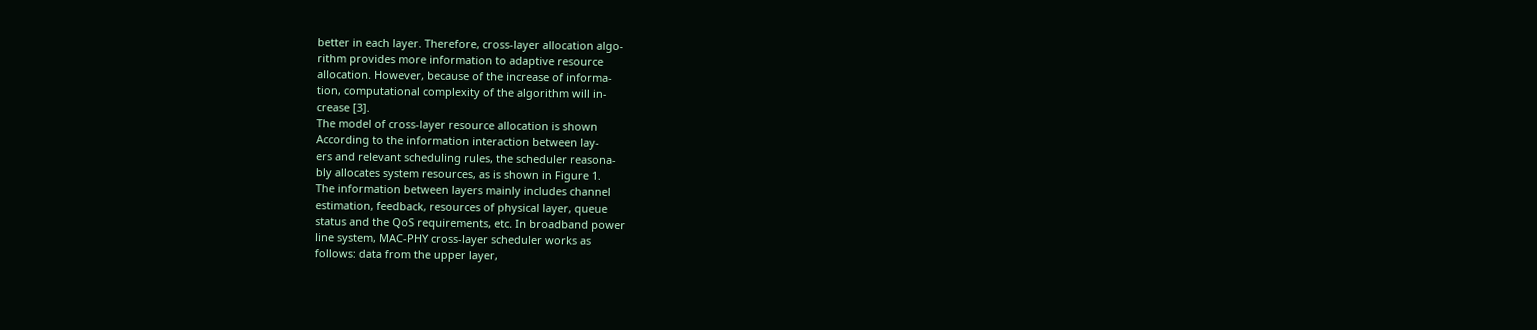better in each layer. Therefore, cross-layer allocation algo-
rithm provides more information to adaptive resource
allocation. However, because of the increase of informa-
tion, computational complexity of the algorithm will in-
crease [3].
The model of cross-layer resource allocation is shown
According to the information interaction between lay-
ers and relevant scheduling rules, the scheduler reasona-
bly allocates system resources, as is shown in Figure 1.
The information between layers mainly includes channel
estimation, feedback, resources of physical layer, queue
status and the QoS requirements, etc. In broadband power
line system, MAC-PHY cross-layer scheduler works as
follows: data from the upper layer,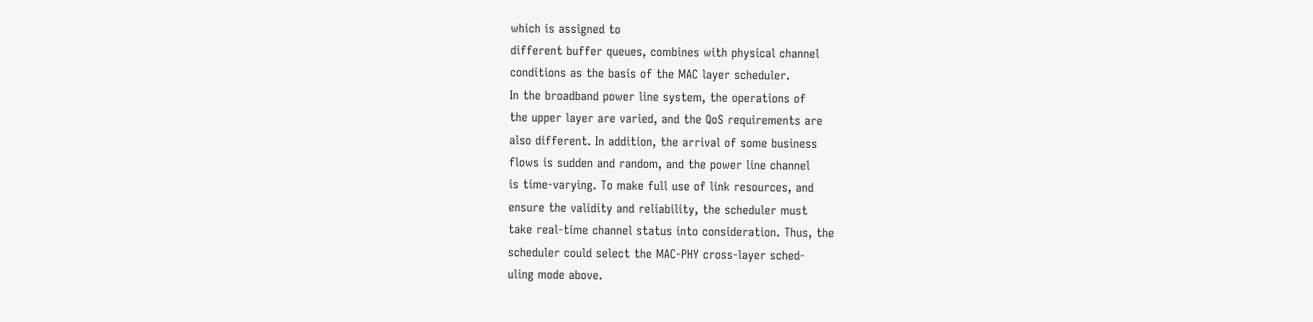which is assigned to
different buffer queues, combines with physical channel
conditions as the basis of the MAC layer scheduler.
In the broadband power line system, the operations of
the upper layer are varied, and the QoS requirements are
also different. In addition, the arrival of some business
flows is sudden and random, and the power line channel
is time-varying. To make full use of link resources, and
ensure the validity and reliability, the scheduler must
take real-time channel status into consideration. Thus, the
scheduler could select the MAC-PHY cross-layer sched-
uling mode above.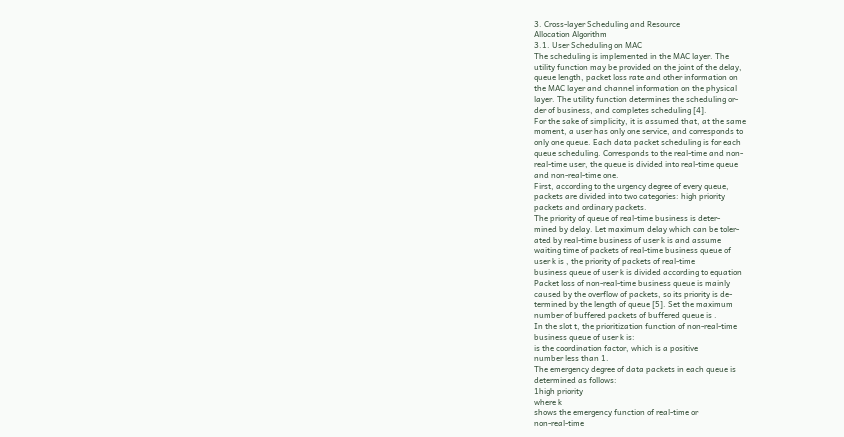3. Cross-layer Scheduling and Resource
Allocation Algorithm
3.1. User Scheduling on MAC
The scheduling is implemented in the MAC layer. The
utility function may be provided on the joint of the delay,
queue length, packet loss rate and other information on
the MAC layer and channel information on the physical
layer. The utility function determines the scheduling or-
der of business, and completes scheduling [4].
For the sake of simplicity, it is assumed that, at the same
moment, a user has only one service, and corresponds to
only one queue. Each data packet scheduling is for each
queue scheduling. Corresponds to the real-time and non-
real-time user, the queue is divided into real-time queue
and non-real-time one.
First, according to the urgency degree of every queue,
packets are divided into two categories: high priority
packets and ordinary packets.
The priority of queue of real-time business is deter-
mined by delay. Let maximum delay which can be toler-
ated by real-time business of user k is and assume
waiting time of packets of real-time business queue of
user k is , the priority of packets of real-time
business queue of user k is divided according to equation
Packet loss of non-real-time business queue is mainly
caused by the overflow of packets, so its priority is de-
termined by the length of queue [5]. Set the maximum
number of buffered packets of buffered queue is .
In the slot t, the prioritization function of non-real-time
business queue of user k is:
is the coordination factor, which is a positive
number less than 1.
The emergency degree of data packets in each queue is
determined as follows:
1high priority
where k
shows the emergency function of real-time or
non-real-time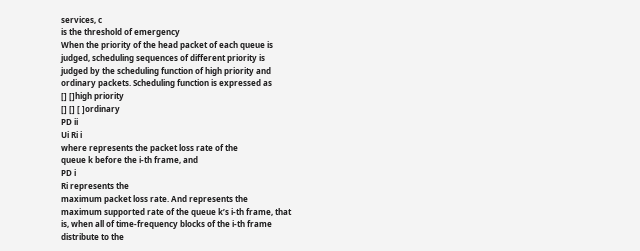services, c
is the threshold of emergency
When the priority of the head packet of each queue is
judged, scheduling sequences of different priority is
judged by the scheduling function of high priority and
ordinary packets. Scheduling function is expressed as
[] []high priority
[] [] [ ]ordinary
PD ii
Ui Ri i
where represents the packet loss rate of the
queue k before the i-th frame, and
PD i
Ri represents the
maximum packet loss rate. And represents the
maximum supported rate of the queue k’s i-th frame, that
is, when all of time-frequency blocks of the i-th frame
distribute to the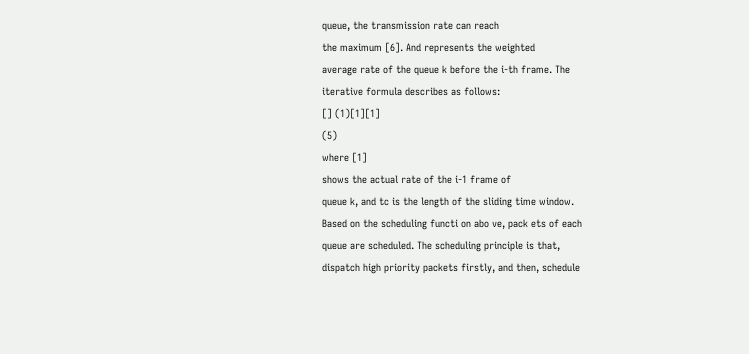queue, the transmission rate can reach
the maximum [6]. And represents the weighted
average rate of the queue k before the i-th frame. The
iterative formula describes as follows:
[] (1)[1][1]
(5)
where [1]
shows the actual rate of the i-1 frame of
queue k, and tc is the length of the sliding time window.
Based on the scheduling functi on abo ve, pack ets of each
queue are scheduled. The scheduling principle is that,
dispatch high priority packets firstly, and then, schedule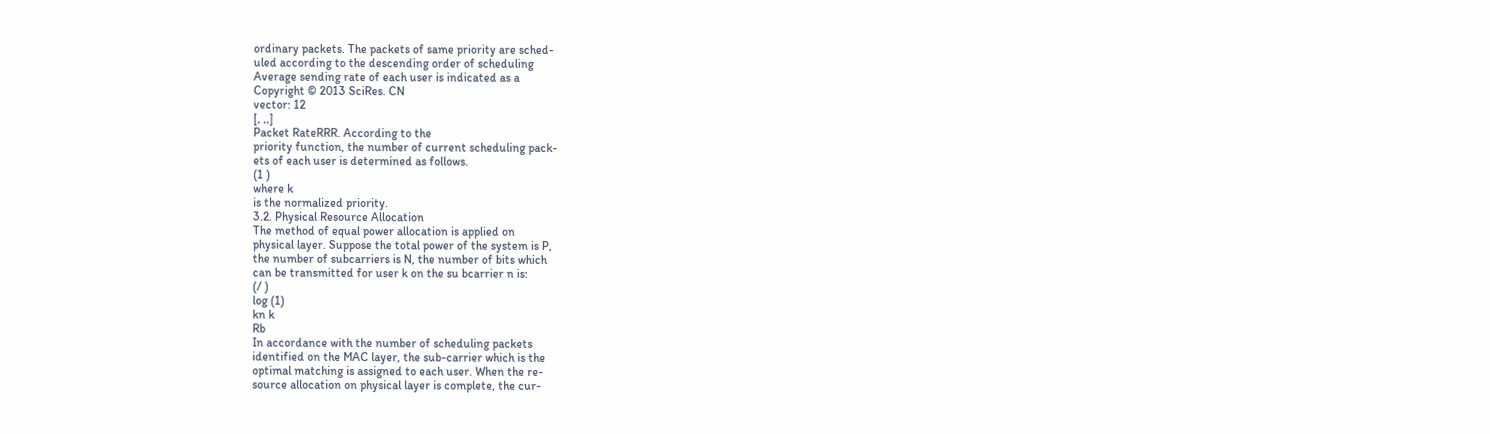ordinary packets. The packets of same priority are sched-
uled according to the descending order of scheduling
Average sending rate of each user is indicated as a
Copyright © 2013 SciRes. CN
vector: 12
[, ,,]
Packet RateRRR. According to the
priority function, the number of current scheduling pack-
ets of each user is determined as follows.
(1 )
where k
is the normalized priority.
3.2. Physical Resource Allocation
The method of equal power allocation is applied on
physical layer. Suppose the total power of the system is P,
the number of subcarriers is N, the number of bits which
can be transmitted for user k on the su bcarrier n is:
(/ )
log (1)
kn k
Rb
In accordance with the number of scheduling packets
identified on the MAC layer, the sub-carrier which is the
optimal matching is assigned to each user. When the re-
source allocation on physical layer is complete, the cur-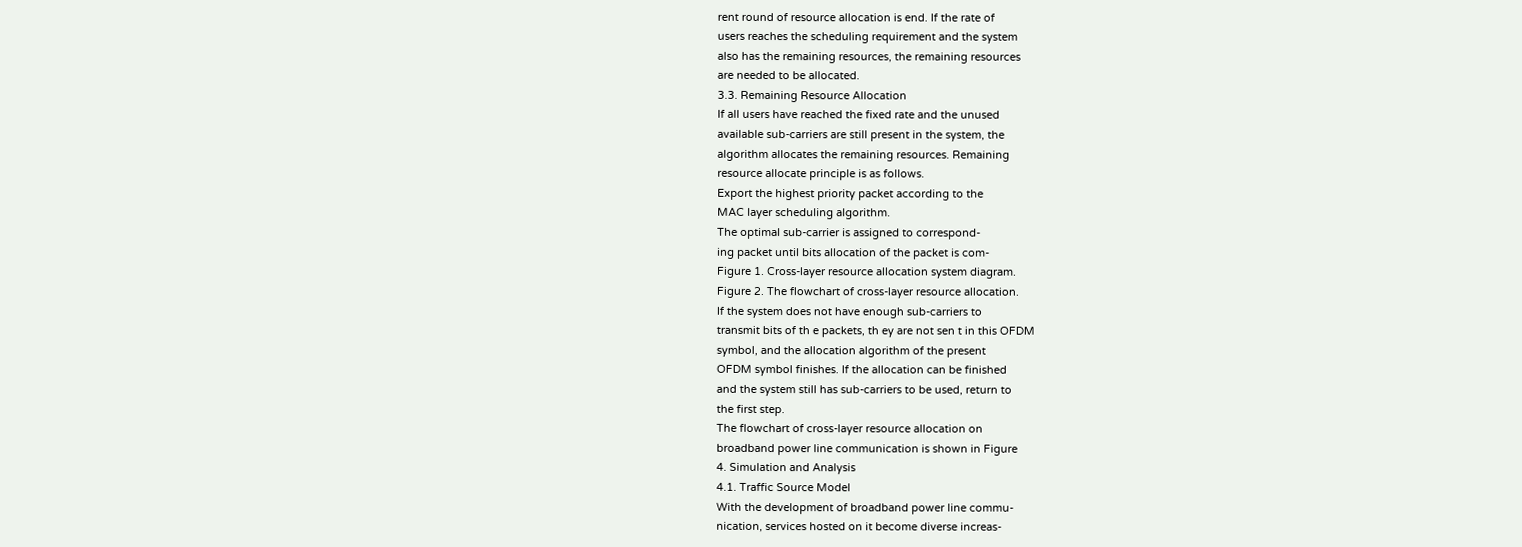rent round of resource allocation is end. If the rate of
users reaches the scheduling requirement and the system
also has the remaining resources, the remaining resources
are needed to be allocated.
3.3. Remaining Resource Allocation
If all users have reached the fixed rate and the unused
available sub-carriers are still present in the system, the
algorithm allocates the remaining resources. Remaining
resource allocate principle is as follows.
Export the highest priority packet according to the
MAC layer scheduling algorithm.
The optimal sub-carrier is assigned to correspond-
ing packet until bits allocation of the packet is com-
Figure 1. Cross-layer resource allocation system diagram.
Figure 2. The flowchart of cross-layer resource allocation.
If the system does not have enough sub-carriers to
transmit bits of th e packets, th ey are not sen t in this OFDM
symbol, and the allocation algorithm of the present
OFDM symbol finishes. If the allocation can be finished
and the system still has sub-carriers to be used, return to
the first step.
The flowchart of cross-layer resource allocation on
broadband power line communication is shown in Figure
4. Simulation and Analysis
4.1. Traffic Source Model
With the development of broadband power line commu-
nication, services hosted on it become diverse increas-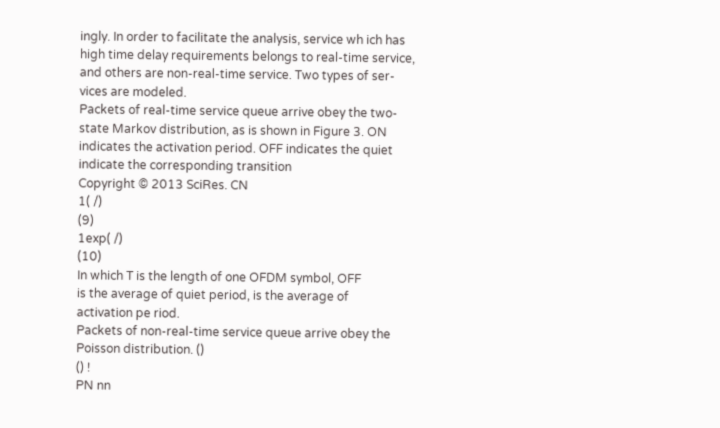ingly. In order to facilitate the analysis, service wh ich has
high time delay requirements belongs to real-time service,
and others are non-real-time service. Two types of ser-
vices are modeled.
Packets of real-time service queue arrive obey the two-
state Markov distribution, as is shown in Figure 3. ON
indicates the activation period. OFF indicates the quiet
indicate the corresponding transition
Copyright © 2013 SciRes. CN
1( /)
(9)
1exp( /)
(10)
In which T is the length of one OFDM symbol, OFF
is the average of quiet period, is the average of
activation pe riod.
Packets of non-real-time service queue arrive obey the
Poisson distribution. ()
() !
PN nn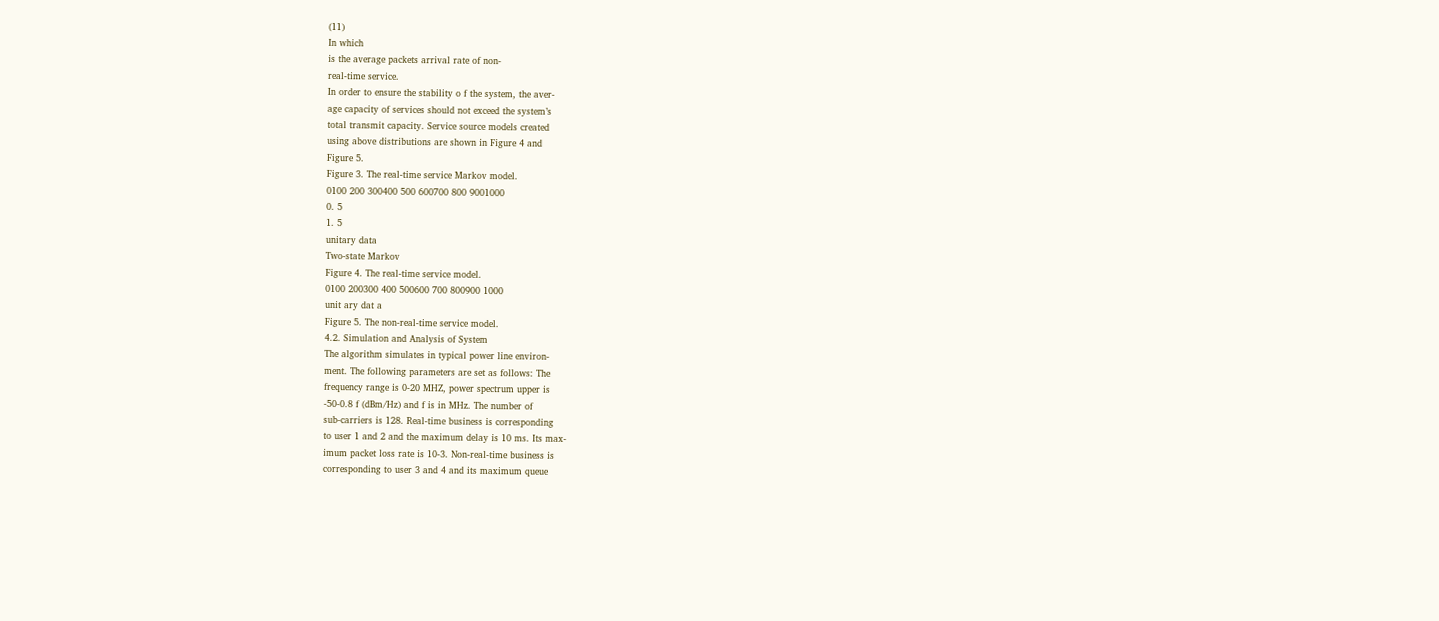(11)
In which
is the average packets arrival rate of non-
real-time service.
In order to ensure the stability o f the system, the aver-
age capacity of services should not exceed the system’s
total transmit capacity. Service source models created
using above distributions are shown in Figure 4 and
Figure 5.
Figure 3. The real-time service Markov model.
0100 200 300400 500 600700 800 9001000
0. 5
1. 5
unitary data
Two-state Markov
Figure 4. The real-time service model.
0100 200300 400 500600 700 800900 1000
unit ary dat a
Figure 5. The non-real-time service model.
4.2. Simulation and Analysis of System
The algorithm simulates in typical power line environ-
ment. The following parameters are set as follows: The
frequency range is 0-20 MHZ, power spectrum upper is
-50-0.8 f (dBm/Hz) and f is in MHz. The number of
sub-carriers is 128. Real-time business is corresponding
to user 1 and 2 and the maximum delay is 10 ms. Its max-
imum packet loss rate is 10-3. Non-real-time business is
corresponding to user 3 and 4 and its maximum queue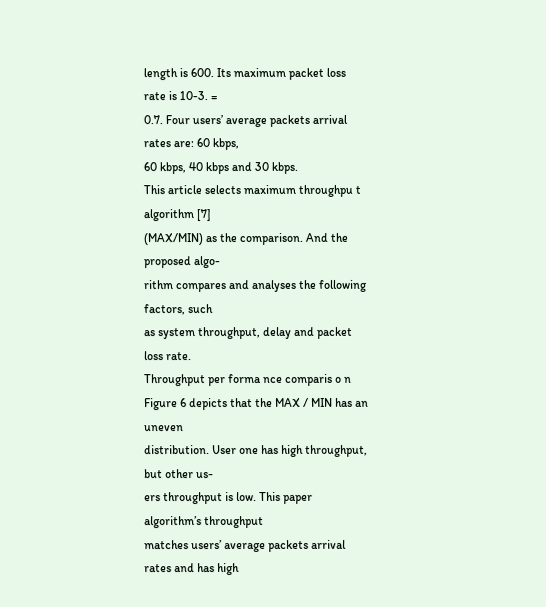length is 600. Its maximum packet loss rate is 10-3. =
0.7. Four users’ average packets arrival rates are: 60 kbps,
60 kbps, 40 kbps and 30 kbps.
This article selects maximum throughpu t algorithm [7]
(MAX/MIN) as the comparison. And the proposed algo-
rithm compares and analyses the following factors, such
as system throughput, delay and packet loss rate.
Throughput per forma nce comparis o n
Figure 6 depicts that the MAX / MIN has an uneven
distribution. User one has high throughput, but other us-
ers throughput is low. This paper algorithm’s throughput
matches users’ average packets arrival rates and has high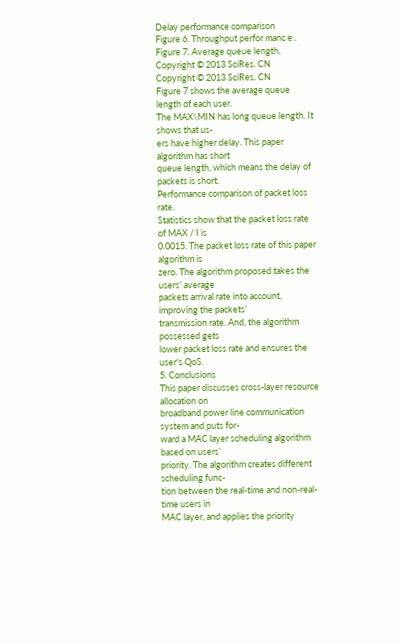Delay performance comparison
Figure 6. Throughput perfor manc e .
Figure 7. Average queue length.
Copyright © 2013 SciRes. CN
Copyright © 2013 SciRes. CN
Figure 7 shows the average queue length of each user.
The MAX\MIN has long queue length. It shows that us-
ers have higher delay. This paper algorithm has short
queue length, which means the delay of packets is short.
Performance comparison of packet loss rate.
Statistics show that the packet loss rate of MAX / I is
0.0015. The packet loss rate of this paper algorithm is
zero. The algorithm proposed takes the users’ average
packets arrival rate into account, improving the packets’
transmission rate. And, the algorithm possessed gets
lower packet loss rate and ensures the user's QoS.
5. Conclusions
This paper discusses cross-layer resource allocation on
broadband power line communication system and puts for-
ward a MAC layer scheduling algorithm based on users’
priority. The algorithm creates different scheduling func-
tion between the real-time and non-real-time users in
MAC layer, and applies the priority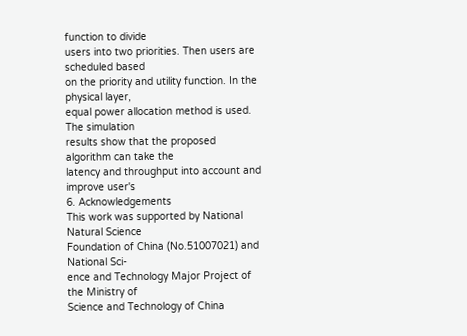function to divide
users into two priorities. Then users are scheduled based
on the priority and utility function. In the physical layer,
equal power allocation method is used. The simulation
results show that the proposed algorithm can take the
latency and throughput into account and improve user's
6. Acknowledgements
This work was supported by National Natural Science
Foundation of China (No.51007021) and National Sci-
ence and Technology Major Project of the Ministry of
Science and Technology of China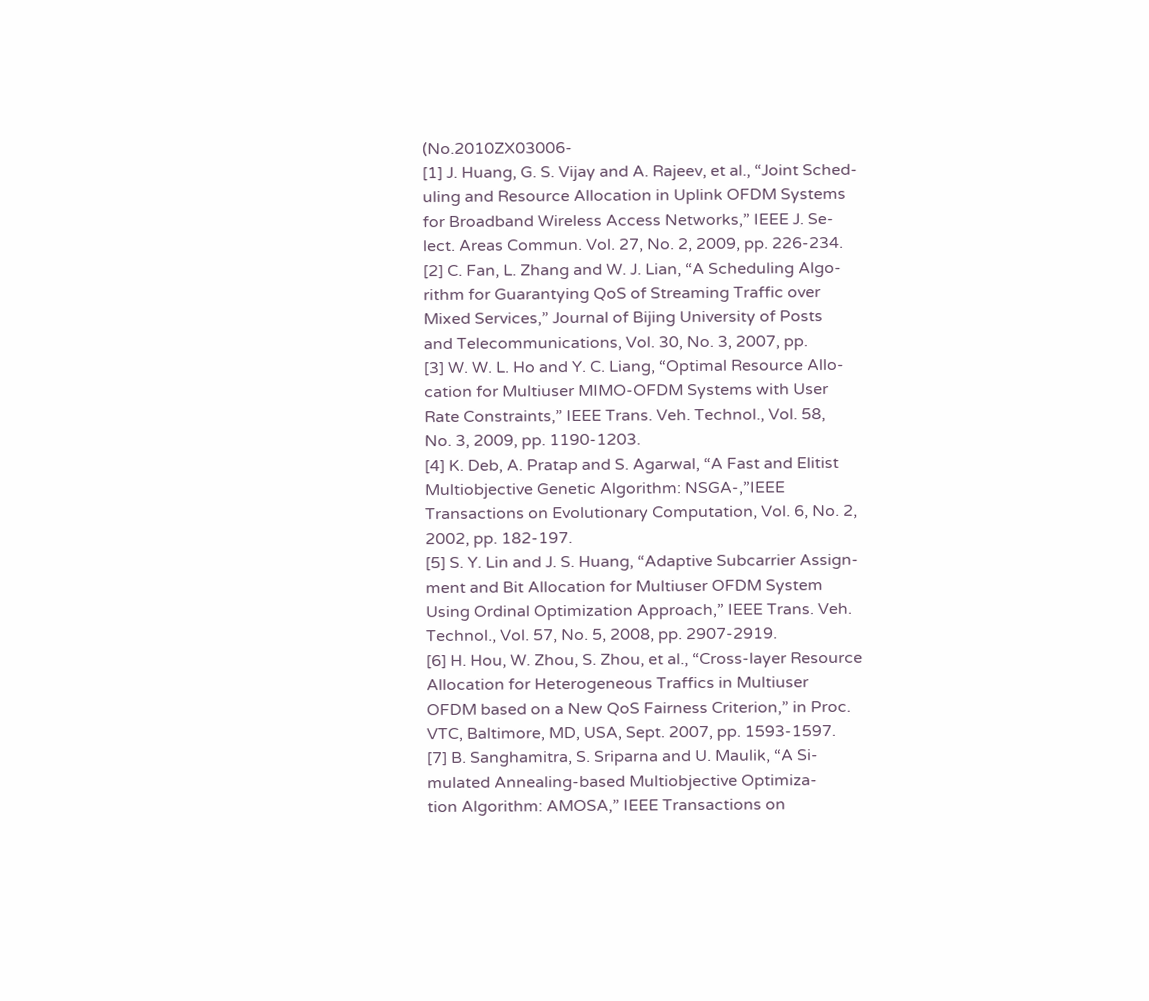(No.2010ZX03006-
[1] J. Huang, G. S. Vijay and A. Rajeev, et al., “Joint Sched-
uling and Resource Allocation in Uplink OFDM Systems
for Broadband Wireless Access Networks,” IEEE J. Se-
lect. Areas Commun. Vol. 27, No. 2, 2009, pp. 226-234.
[2] C. Fan, L. Zhang and W. J. Lian, “A Scheduling Algo-
rithm for Guarantying QoS of Streaming Traffic over
Mixed Services,” Journal of Bijing University of Posts
and Telecommunications, Vol. 30, No. 3, 2007, pp.
[3] W. W. L. Ho and Y. C. Liang, “Optimal Resource Allo-
cation for Multiuser MIMO-OFDM Systems with User
Rate Constraints,” IEEE Trans. Veh. Technol., Vol. 58,
No. 3, 2009, pp. 1190-1203.
[4] K. Deb, A. Pratap and S. Agarwal, “A Fast and Elitist
Multiobjective Genetic Algorithm: NSGA-,”IEEE
Transactions on Evolutionary Computation, Vol. 6, No. 2,
2002, pp. 182-197.
[5] S. Y. Lin and J. S. Huang, “Adaptive Subcarrier Assign-
ment and Bit Allocation for Multiuser OFDM System
Using Ordinal Optimization Approach,” IEEE Trans. Veh.
Technol., Vol. 57, No. 5, 2008, pp. 2907-2919.
[6] H. Hou, W. Zhou, S. Zhou, et al., “Cross-layer Resource
Allocation for Heterogeneous Traffics in Multiuser
OFDM based on a New QoS Fairness Criterion,” in Proc.
VTC, Baltimore, MD, USA, Sept. 2007, pp. 1593-1597.
[7] B. Sanghamitra, S. Sriparna and U. Maulik, “A Si-
mulated Annealing-based Multiobjective Optimiza-
tion Algorithm: AMOSA,” IEEE Transactions on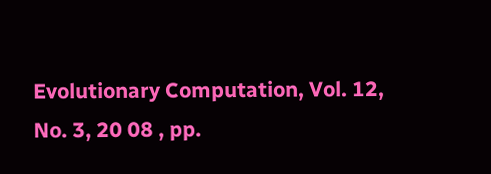Evolutionary Computation, Vol. 12, No. 3, 20 08 , pp.